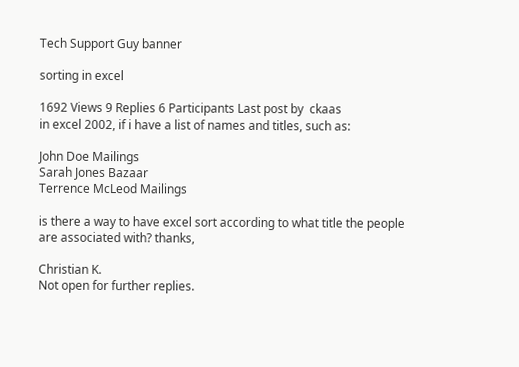Tech Support Guy banner

sorting in excel

1692 Views 9 Replies 6 Participants Last post by  ckaas
in excel 2002, if i have a list of names and titles, such as:

John Doe Mailings
Sarah Jones Bazaar
Terrence McLeod Mailings

is there a way to have excel sort according to what title the people are associated with? thanks,

Christian K.
Not open for further replies.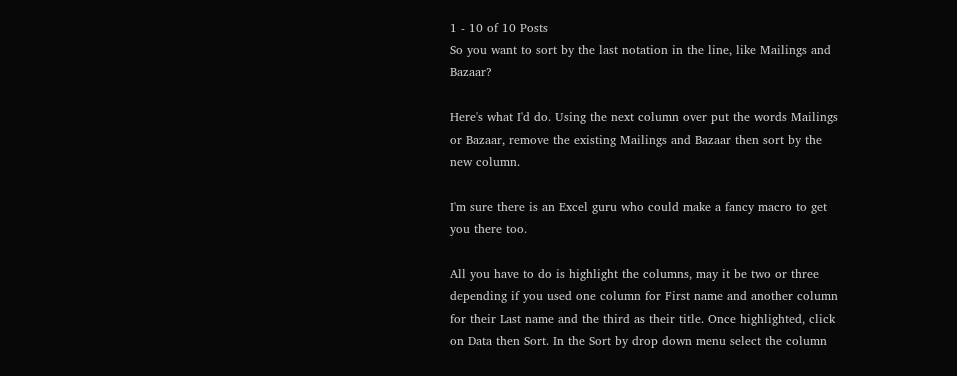1 - 10 of 10 Posts
So you want to sort by the last notation in the line, like Mailings and Bazaar?

Here's what I'd do. Using the next column over put the words Mailings or Bazaar, remove the existing Mailings and Bazaar then sort by the new column.

I'm sure there is an Excel guru who could make a fancy macro to get you there too.

All you have to do is highlight the columns, may it be two or three depending if you used one column for First name and another column for their Last name and the third as their title. Once highlighted, click on Data then Sort. In the Sort by drop down menu select the column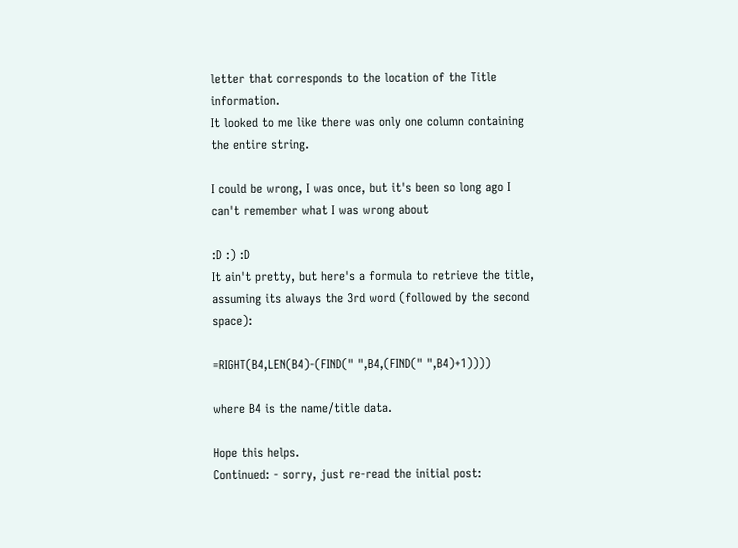letter that corresponds to the location of the Title information.
It looked to me like there was only one column containing the entire string.

I could be wrong, I was once, but it's been so long ago I can't remember what I was wrong about

:D :) :D
It ain't pretty, but here's a formula to retrieve the title, assuming its always the 3rd word (followed by the second space):

=RIGHT(B4,LEN(B4)-(FIND(" ",B4,(FIND(" ",B4)+1))))

where B4 is the name/title data.

Hope this helps.
Continued: - sorry, just re-read the initial post: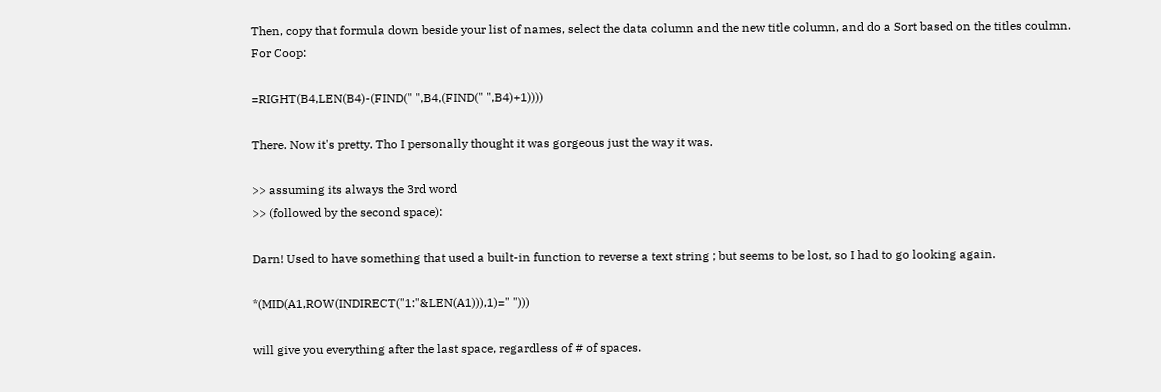Then, copy that formula down beside your list of names, select the data column and the new title column, and do a Sort based on the titles coulmn.
For Coop:

=RIGHT(B4,LEN(B4)-(FIND(" ",B4,(FIND(" ",B4)+1))))

There. Now it's pretty. Tho I personally thought it was gorgeous just the way it was.

>> assuming its always the 3rd word
>> (followed by the second space):

Darn! Used to have something that used a built-in function to reverse a text string ; but seems to be lost, so I had to go looking again.

*(MID(A1,ROW(INDIRECT("1:"&LEN(A1))),1)=" ")))

will give you everything after the last space, regardless of # of spaces.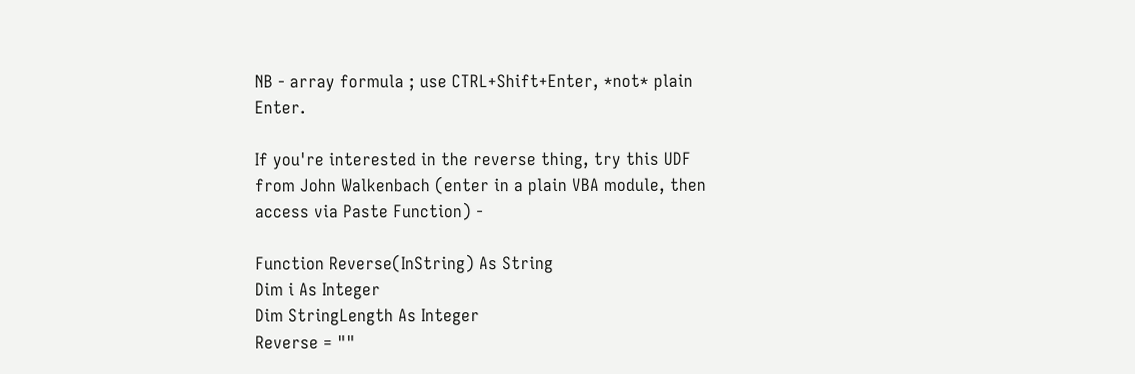NB - array formula ; use CTRL+Shift+Enter, *not* plain Enter.

If you're interested in the reverse thing, try this UDF from John Walkenbach (enter in a plain VBA module, then access via Paste Function) -

Function Reverse(InString) As String
Dim i As Integer
Dim StringLength As Integer
Reverse = ""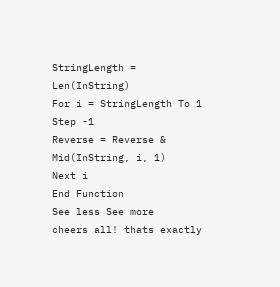StringLength = Len(InString)
For i = StringLength To 1 Step -1
Reverse = Reverse & Mid(InString, i, 1)
Next i
End Function
See less See more
cheers all! thats exactly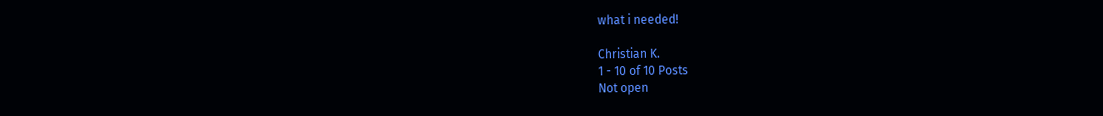what i needed!

Christian K.
1 - 10 of 10 Posts
Not open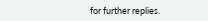for further replies.